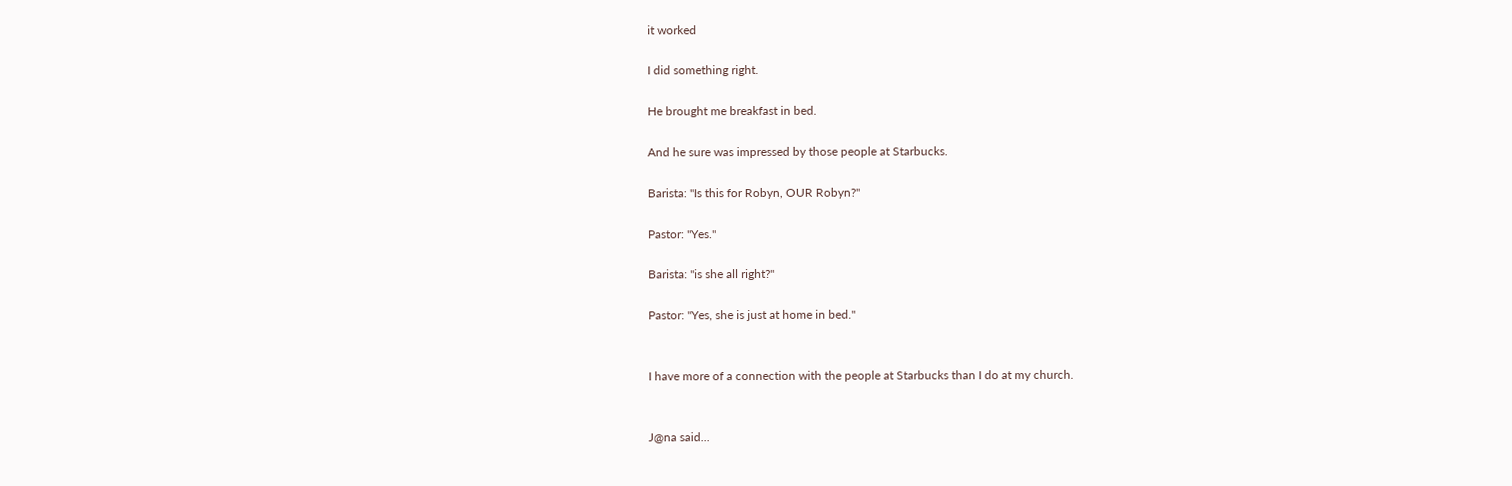it worked

I did something right.

He brought me breakfast in bed.

And he sure was impressed by those people at Starbucks.

Barista: "Is this for Robyn, OUR Robyn?"

Pastor: "Yes."

Barista: "is she all right?"

Pastor: "Yes, she is just at home in bed."


I have more of a connection with the people at Starbucks than I do at my church.


J@na said...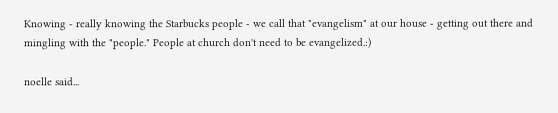Knowing - really knowing the Starbucks people - we call that "evangelism" at our house - getting out there and mingling with the "people." People at church don't need to be evangelized.:)

noelle said...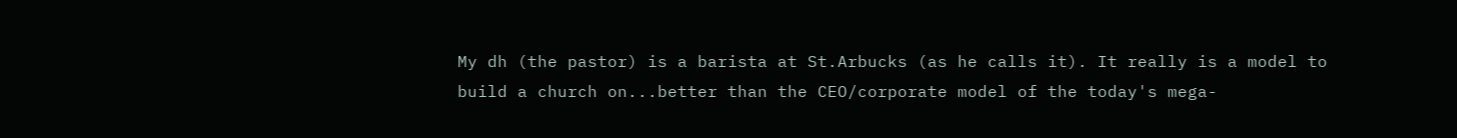My dh (the pastor) is a barista at St.Arbucks (as he calls it). It really is a model to build a church on...better than the CEO/corporate model of the today's mega-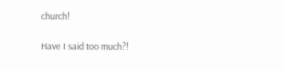church!

Have I said too much?!